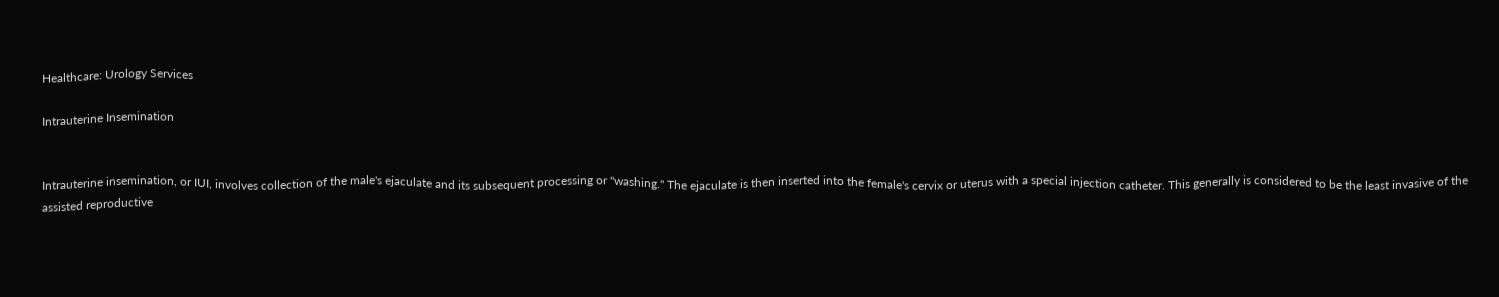Healthcare: Urology Services

Intrauterine Insemination


Intrauterine insemination, or IUI, involves collection of the male's ejaculate and its subsequent processing or "washing." The ejaculate is then inserted into the female's cervix or uterus with a special injection catheter. This generally is considered to be the least invasive of the assisted reproductive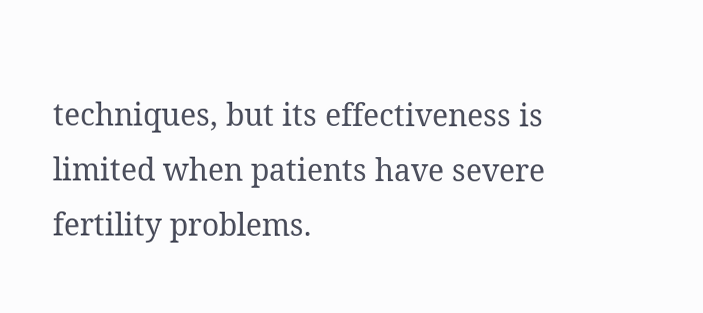techniques, but its effectiveness is limited when patients have severe fertility problems.